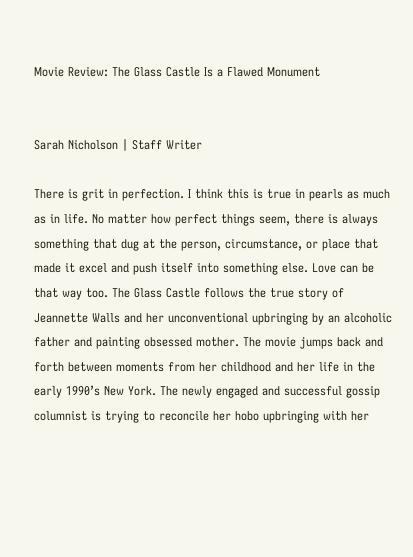Movie Review: The Glass Castle Is a Flawed Monument


Sarah Nicholson | Staff Writer

There is grit in perfection. I think this is true in pearls as much as in life. No matter how perfect things seem, there is always something that dug at the person, circumstance, or place that made it excel and push itself into something else. Love can be that way too. The Glass Castle follows the true story of Jeannette Walls and her unconventional upbringing by an alcoholic father and painting obsessed mother. The movie jumps back and forth between moments from her childhood and her life in the early 1990’s New York. The newly engaged and successful gossip columnist is trying to reconcile her hobo upbringing with her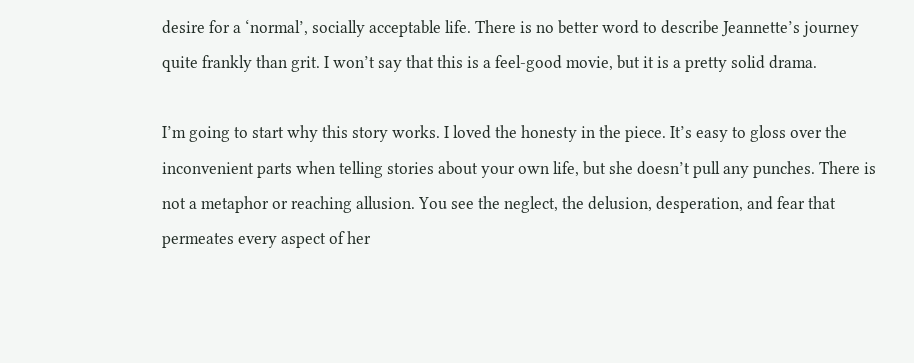desire for a ‘normal’, socially acceptable life. There is no better word to describe Jeannette’s journey quite frankly than grit. I won’t say that this is a feel-good movie, but it is a pretty solid drama.

I’m going to start why this story works. I loved the honesty in the piece. It’s easy to gloss over the inconvenient parts when telling stories about your own life, but she doesn’t pull any punches. There is not a metaphor or reaching allusion. You see the neglect, the delusion, desperation, and fear that permeates every aspect of her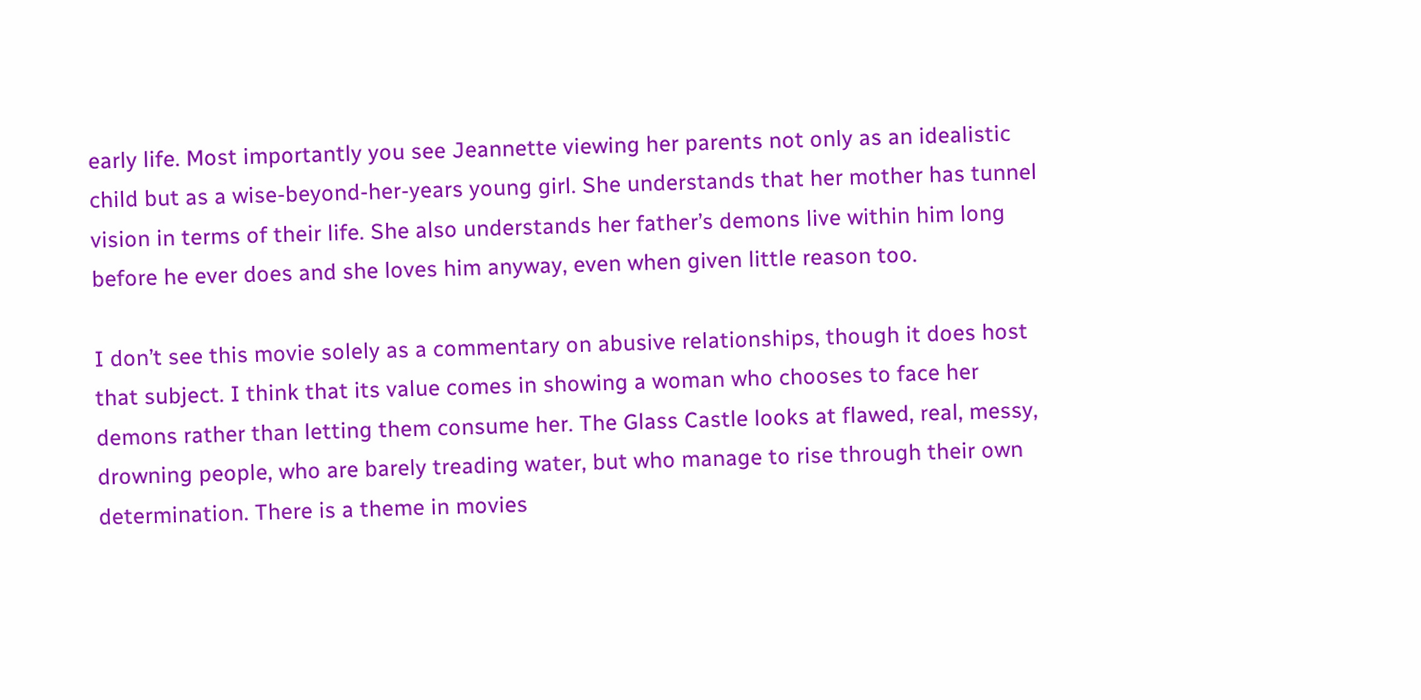early life. Most importantly you see Jeannette viewing her parents not only as an idealistic child but as a wise-beyond-her-years young girl. She understands that her mother has tunnel vision in terms of their life. She also understands her father’s demons live within him long before he ever does and she loves him anyway, even when given little reason too.

I don’t see this movie solely as a commentary on abusive relationships, though it does host that subject. I think that its value comes in showing a woman who chooses to face her demons rather than letting them consume her. The Glass Castle looks at flawed, real, messy, drowning people, who are barely treading water, but who manage to rise through their own determination. There is a theme in movies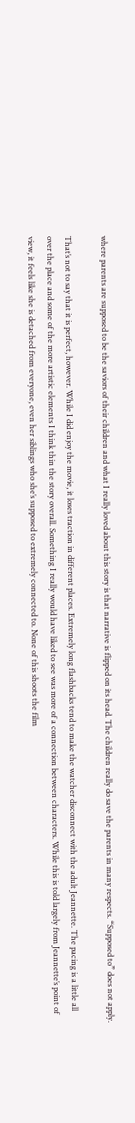where parents are supposed to be the saviors of their children and what I really loved about this story is that narrative is flipped on its head. The children really do save the parents in many respects. “Supposed to” does not apply.

That’s not to say that it is perfect, however. While I did enjoy the movie, it loses traction in different places. Extremely long flashbacks tend to make the watcher disconnect with the adult Jeannette. The pacing is a little all over the place and some of the more artistic elements I think thin the story overall. Something I really would have liked to see was more of a connection between characters. While this is told largely from Jeannette’s point of view, it feels like she is detached from everyone, even her siblings who she’s supposed to extremely connected to. None of this shoots the film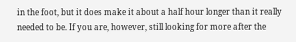in the foot, but it does make it about a half hour longer than it really needed to be. If you are, however, still looking for more after the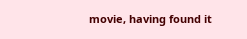movie, having found it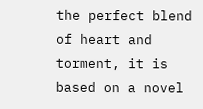the perfect blend of heart and torment, it is based on a novel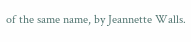of the same name, by Jeannette Walls.